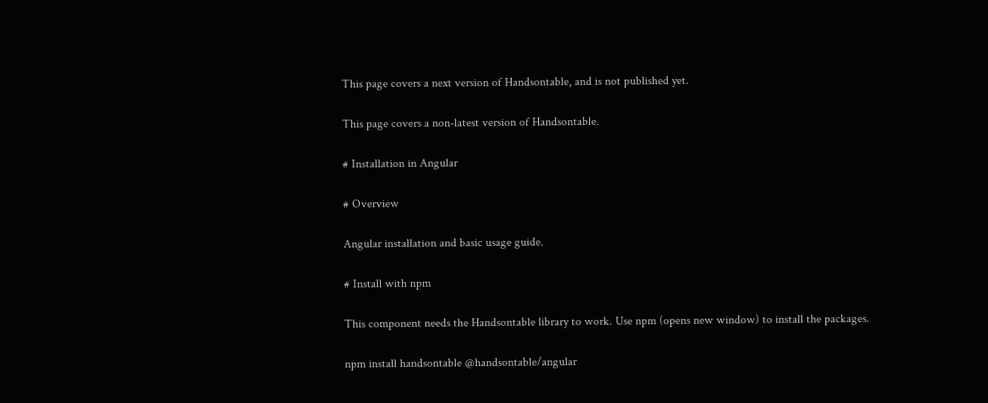This page covers a next version of Handsontable, and is not published yet.

This page covers a non-latest version of Handsontable.

# Installation in Angular

# Overview

Angular installation and basic usage guide.

# Install with npm

This component needs the Handsontable library to work. Use npm (opens new window) to install the packages.

npm install handsontable @handsontable/angular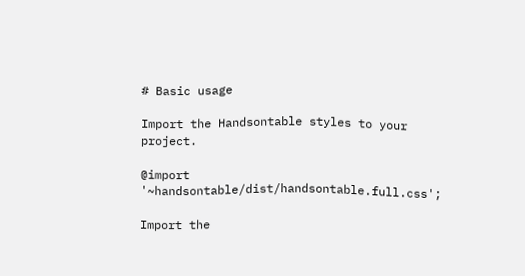# Basic usage

Import the Handsontable styles to your project.

@import '~handsontable/dist/handsontable.full.css';

Import the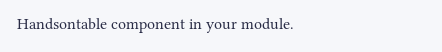Handsontable component in your module.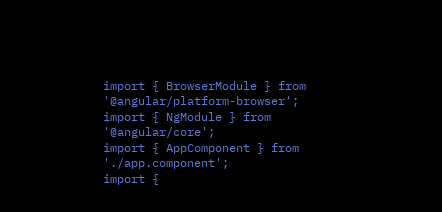import { BrowserModule } from '@angular/platform-browser';
import { NgModule } from '@angular/core';
import { AppComponent } from './app.component';
import {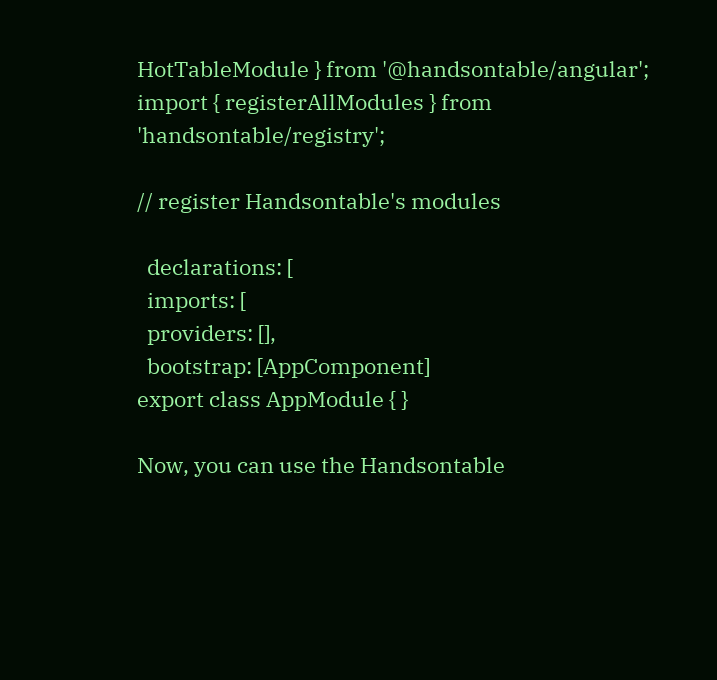HotTableModule } from '@handsontable/angular';
import { registerAllModules } from 'handsontable/registry';

// register Handsontable's modules

  declarations: [
  imports: [
  providers: [],
  bootstrap: [AppComponent]
export class AppModule { }

Now, you can use the Handsontable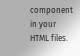component in your HTML files.